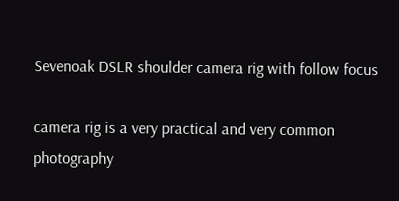Sevenoak DSLR shoulder camera rig with follow focus

camera rig is a very practical and very common photography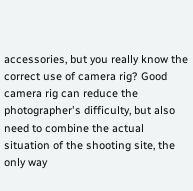accessories, but you really know the correct use of camera rig? Good camera rig can reduce the photographer's difficulty, but also need to combine the actual situation of the shooting site, the only way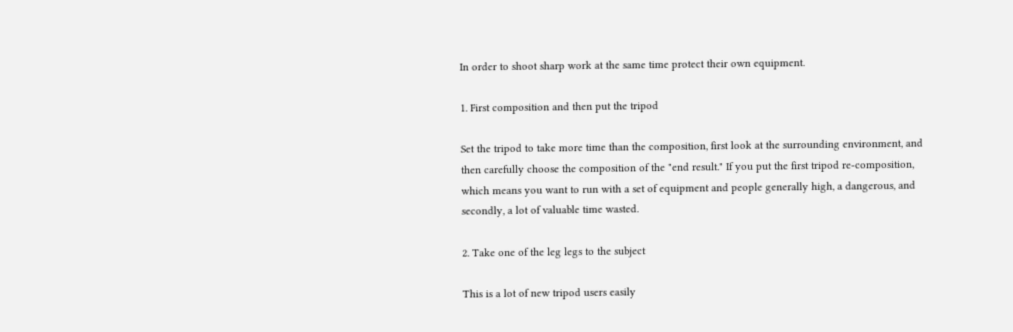In order to shoot sharp work at the same time protect their own equipment.

1. First composition and then put the tripod

Set the tripod to take more time than the composition, first look at the surrounding environment, and then carefully choose the composition of the "end result." If you put the first tripod re-composition, which means you want to run with a set of equipment and people generally high, a dangerous, and secondly, a lot of valuable time wasted.

2. Take one of the leg legs to the subject

This is a lot of new tripod users easily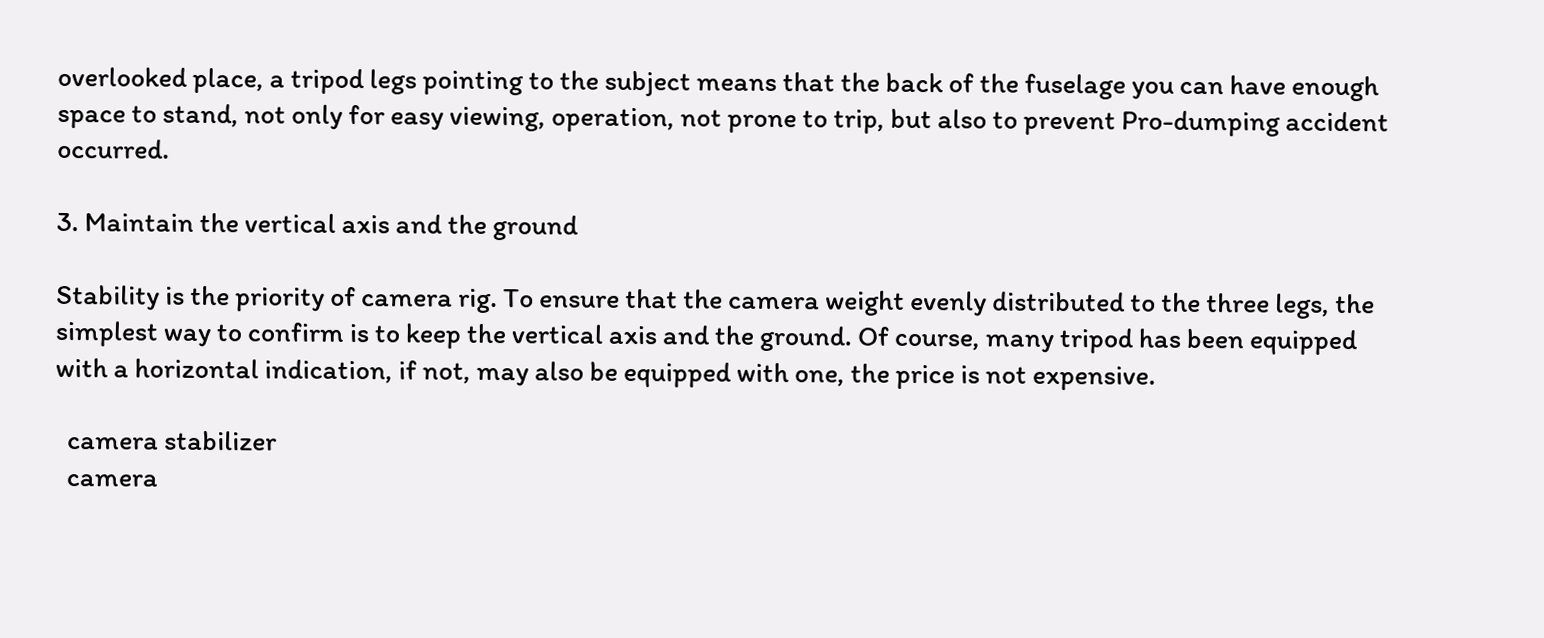overlooked place, a tripod legs pointing to the subject means that the back of the fuselage you can have enough space to stand, not only for easy viewing, operation, not prone to trip, but also to prevent Pro-dumping accident occurred.

3. Maintain the vertical axis and the ground

Stability is the priority of camera rig. To ensure that the camera weight evenly distributed to the three legs, the simplest way to confirm is to keep the vertical axis and the ground. Of course, many tripod has been equipped with a horizontal indication, if not, may also be equipped with one, the price is not expensive.

  camera stabilizer
  camera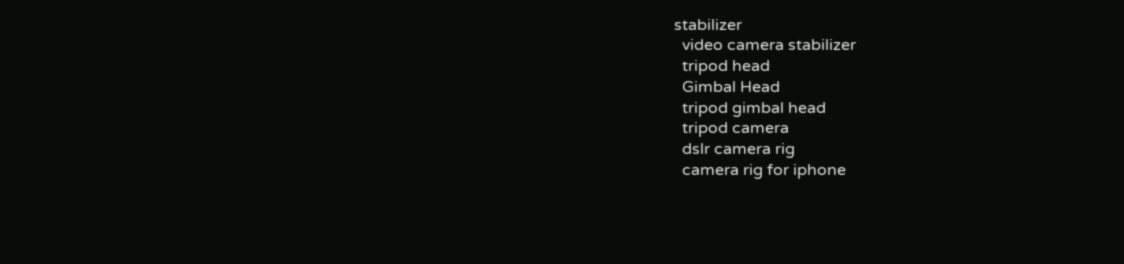stabilizer
  video camera stabilizer
  tripod head
  Gimbal Head
  tripod gimbal head
  tripod camera
  dslr camera rig
  camera rig for iphone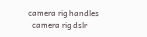camera rig handles
  camera rig dslr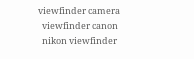viewfinder camera
  viewfinder canon
  nikon viewfinder